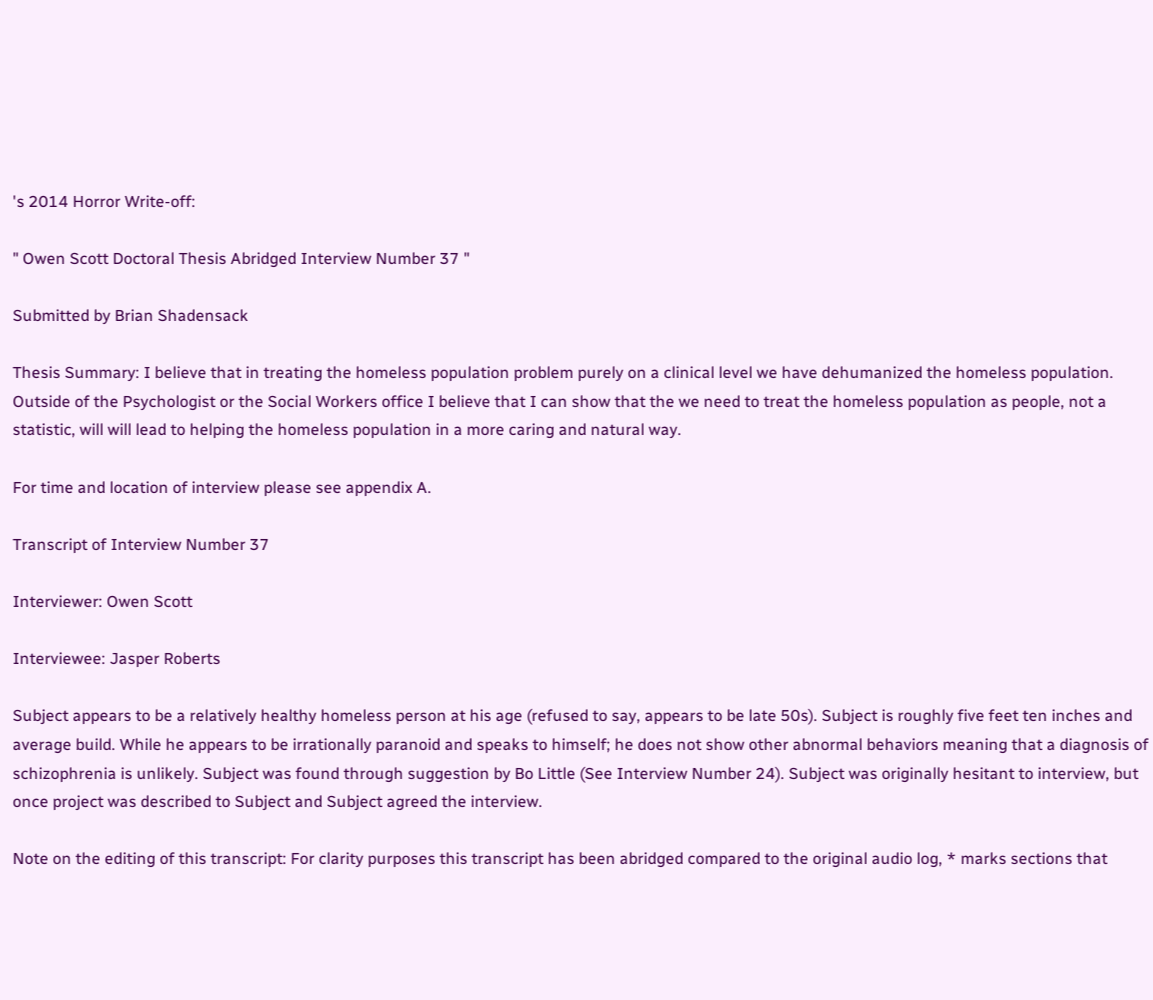's 2014 Horror Write-off:

" Owen Scott Doctoral Thesis Abridged Interview Number 37 "

Submitted by Brian Shadensack

Thesis Summary: I believe that in treating the homeless population problem purely on a clinical level we have dehumanized the homeless population. Outside of the Psychologist or the Social Workers office I believe that I can show that the we need to treat the homeless population as people, not a statistic, will will lead to helping the homeless population in a more caring and natural way.

For time and location of interview please see appendix A.

Transcript of Interview Number 37

Interviewer: Owen Scott

Interviewee: Jasper Roberts

Subject appears to be a relatively healthy homeless person at his age (refused to say, appears to be late 50s). Subject is roughly five feet ten inches and average build. While he appears to be irrationally paranoid and speaks to himself; he does not show other abnormal behaviors meaning that a diagnosis of schizophrenia is unlikely. Subject was found through suggestion by Bo Little (See Interview Number 24). Subject was originally hesitant to interview, but once project was described to Subject and Subject agreed the interview.

Note on the editing of this transcript: For clarity purposes this transcript has been abridged compared to the original audio log, * marks sections that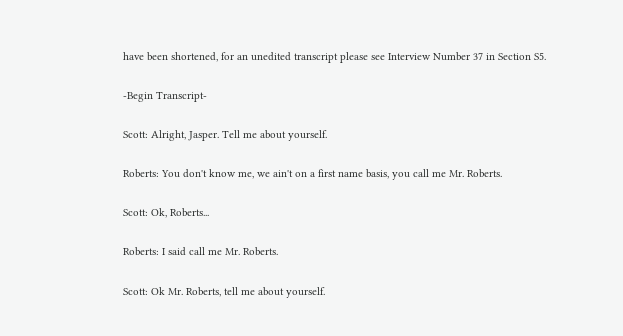have been shortened, for an unedited transcript please see Interview Number 37 in Section S5.

-Begin Transcript-

Scott: Alright, Jasper. Tell me about yourself.

Roberts: You don't know me, we ain't on a first name basis, you call me Mr. Roberts.

Scott: Ok, Roberts...

Roberts: I said call me Mr. Roberts.

Scott: Ok Mr. Roberts, tell me about yourself.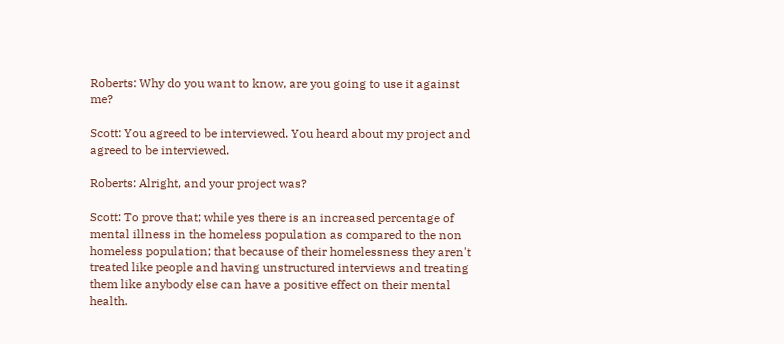Roberts: Why do you want to know, are you going to use it against me?

Scott: You agreed to be interviewed. You heard about my project and agreed to be interviewed.

Roberts: Alright, and your project was?

Scott: To prove that; while yes there is an increased percentage of mental illness in the homeless population as compared to the non homeless population; that because of their homelessness they aren't treated like people and having unstructured interviews and treating them like anybody else can have a positive effect on their mental health.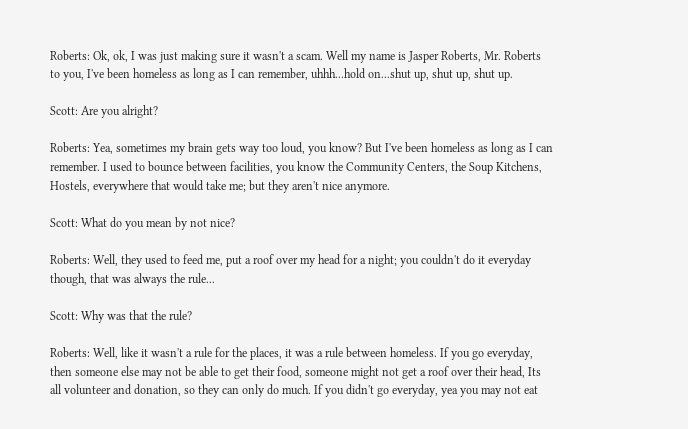Roberts: Ok, ok, I was just making sure it wasn't a scam. Well my name is Jasper Roberts, Mr. Roberts to you, I've been homeless as long as I can remember, uhhh...hold on...shut up, shut up, shut up.

Scott: Are you alright?

Roberts: Yea, sometimes my brain gets way too loud, you know? But I've been homeless as long as I can remember. I used to bounce between facilities, you know the Community Centers, the Soup Kitchens, Hostels, everywhere that would take me; but they aren't nice anymore.

Scott: What do you mean by not nice?

Roberts: Well, they used to feed me, put a roof over my head for a night; you couldn't do it everyday though, that was always the rule...

Scott: Why was that the rule?

Roberts: Well, like it wasn't a rule for the places, it was a rule between homeless. If you go everyday, then someone else may not be able to get their food, someone might not get a roof over their head, Its all volunteer and donation, so they can only do much. If you didn't go everyday, yea you may not eat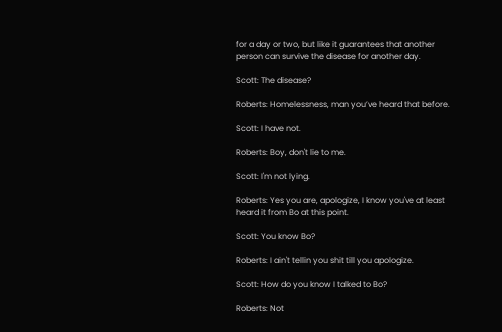for a day or two, but like it guarantees that another person can survive the disease for another day.

Scott: The disease?

Roberts: Homelessness, man you’ve heard that before.

Scott: I have not.

Roberts: Boy, don't lie to me.

Scott: I'm not lying.

Roberts: Yes you are, apologize, I know you've at least heard it from Bo at this point.

Scott: You know Bo?

Roberts: I ain't tellin you shit till you apologize.

Scott: How do you know I talked to Bo?

Roberts: Not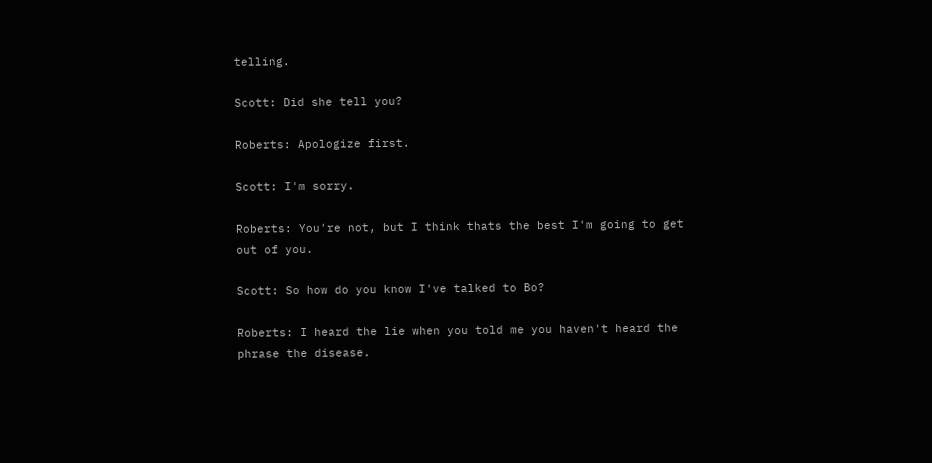telling.

Scott: Did she tell you?

Roberts: Apologize first.

Scott: I'm sorry.

Roberts: You're not, but I think thats the best I'm going to get out of you.

Scott: So how do you know I've talked to Bo?

Roberts: I heard the lie when you told me you haven't heard the phrase the disease.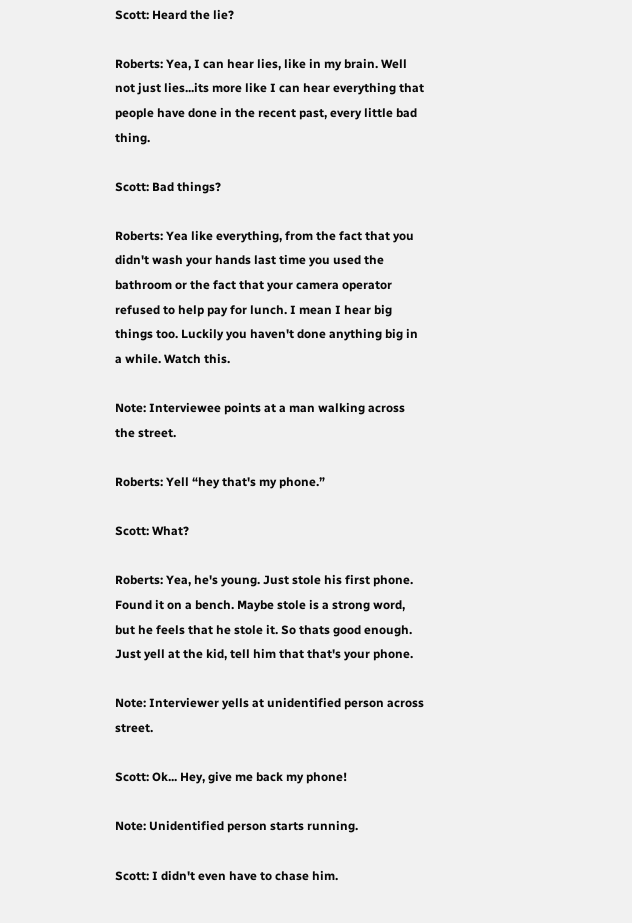Scott: Heard the lie?

Roberts: Yea, I can hear lies, like in my brain. Well not just lies...its more like I can hear everything that people have done in the recent past, every little bad thing.

Scott: Bad things?

Roberts: Yea like everything, from the fact that you didn't wash your hands last time you used the bathroom or the fact that your camera operator refused to help pay for lunch. I mean I hear big things too. Luckily you haven't done anything big in a while. Watch this.

Note: Interviewee points at a man walking across the street.

Roberts: Yell “hey that's my phone.”

Scott: What?

Roberts: Yea, he's young. Just stole his first phone. Found it on a bench. Maybe stole is a strong word, but he feels that he stole it. So thats good enough. Just yell at the kid, tell him that that's your phone.

Note: Interviewer yells at unidentified person across street.

Scott: Ok... Hey, give me back my phone!

Note: Unidentified person starts running.

Scott: I didn't even have to chase him.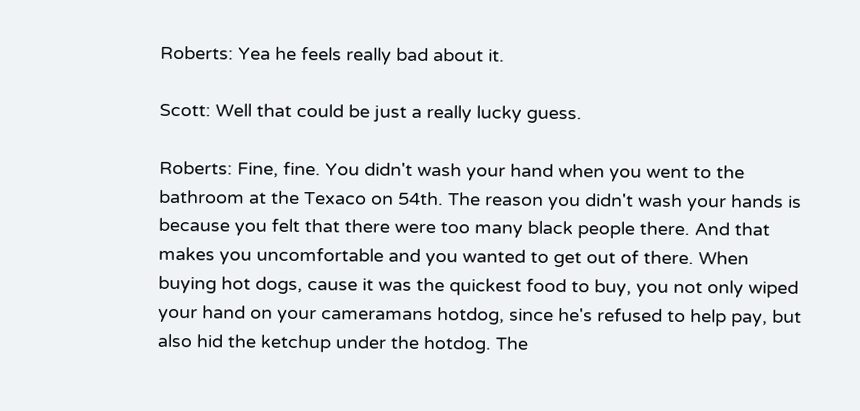Roberts: Yea he feels really bad about it.

Scott: Well that could be just a really lucky guess.

Roberts: Fine, fine. You didn't wash your hand when you went to the bathroom at the Texaco on 54th. The reason you didn't wash your hands is because you felt that there were too many black people there. And that makes you uncomfortable and you wanted to get out of there. When buying hot dogs, cause it was the quickest food to buy, you not only wiped your hand on your cameramans hotdog, since he's refused to help pay, but also hid the ketchup under the hotdog. The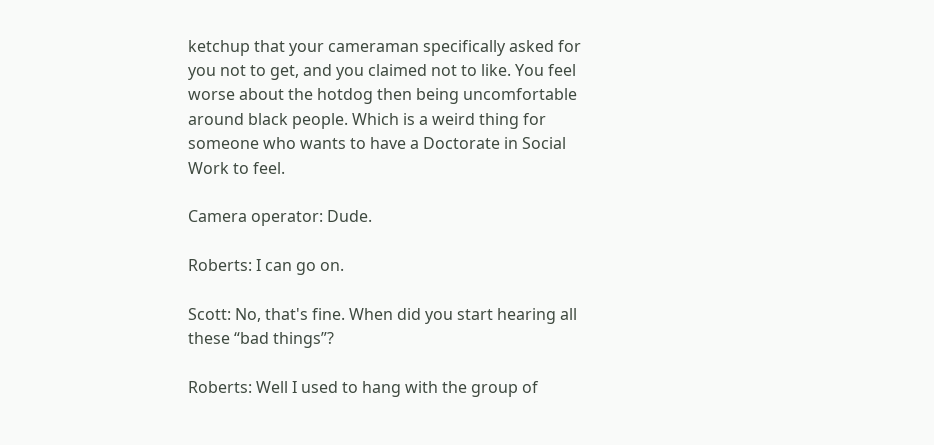ketchup that your cameraman specifically asked for you not to get, and you claimed not to like. You feel worse about the hotdog then being uncomfortable around black people. Which is a weird thing for someone who wants to have a Doctorate in Social Work to feel.

Camera operator: Dude.

Roberts: I can go on.

Scott: No, that's fine. When did you start hearing all these “bad things”?

Roberts: Well I used to hang with the group of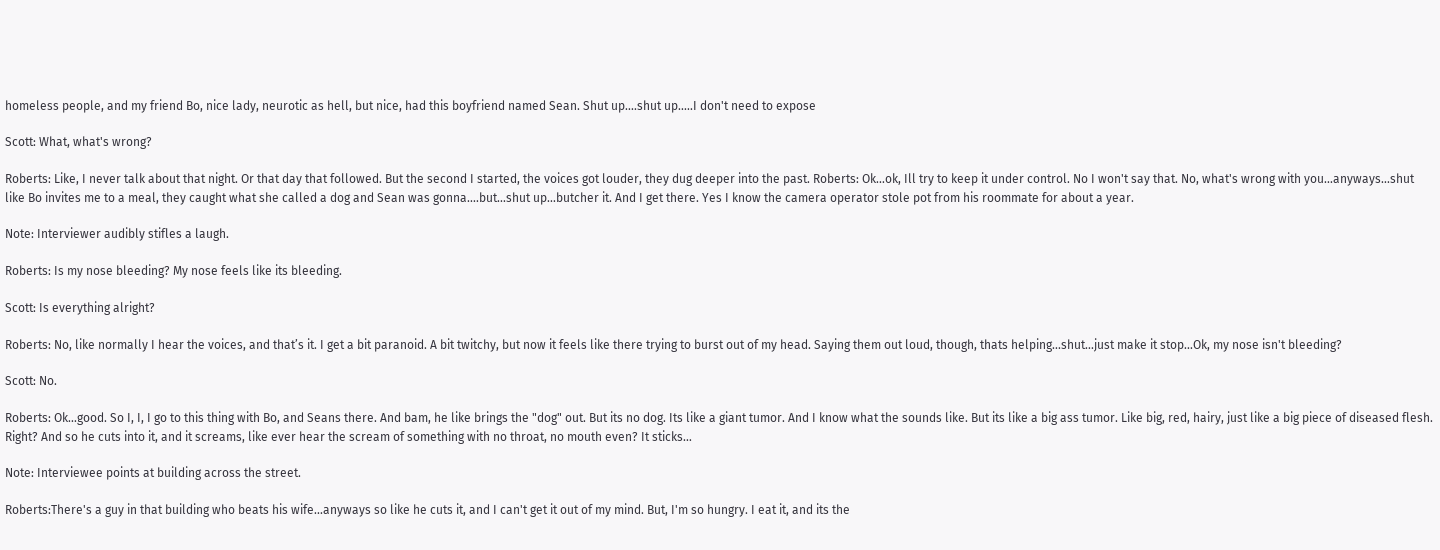homeless people, and my friend Bo, nice lady, neurotic as hell, but nice, had this boyfriend named Sean. Shut up....shut up.....I don't need to expose

Scott: What, what's wrong?

Roberts: Like, I never talk about that night. Or that day that followed. But the second I started, the voices got louder, they dug deeper into the past. Roberts: Ok...ok, Ill try to keep it under control. No I won't say that. No, what's wrong with you...anyways...shut like Bo invites me to a meal, they caught what she called a dog and Sean was gonna....but...shut up...butcher it. And I get there. Yes I know the camera operator stole pot from his roommate for about a year.

Note: Interviewer audibly stifles a laugh.

Roberts: Is my nose bleeding? My nose feels like its bleeding.

Scott: Is everything alright?

Roberts: No, like normally I hear the voices, and that’s it. I get a bit paranoid. A bit twitchy, but now it feels like there trying to burst out of my head. Saying them out loud, though, thats helping...shut...just make it stop...Ok, my nose isn't bleeding?

Scott: No.

Roberts: Ok...good. So I, I, I go to this thing with Bo, and Seans there. And bam, he like brings the "dog" out. But its no dog. Its like a giant tumor. And I know what the sounds like. But its like a big ass tumor. Like big, red, hairy, just like a big piece of diseased flesh. Right? And so he cuts into it, and it screams, like ever hear the scream of something with no throat, no mouth even? It sticks…

Note: Interviewee points at building across the street.

Roberts:There's a guy in that building who beats his wife...anyways so like he cuts it, and I can't get it out of my mind. But, I'm so hungry. I eat it, and its the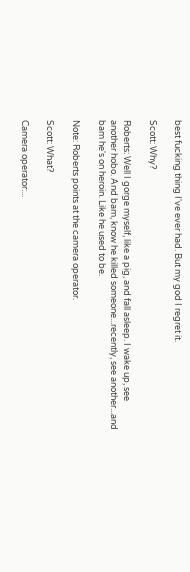best fucking thing I've ever had. But my god I regret it.

Scott: Why?

Roberts: Well I gorge myself, like a pig, and fall asleep. I wake up, see another hobo. And bam, know he killed someone...recently, see another...and bam he's on heroin. Like he used to be.

Note: Roberts points at the camera operator.

Scott: What?

Camera operator:...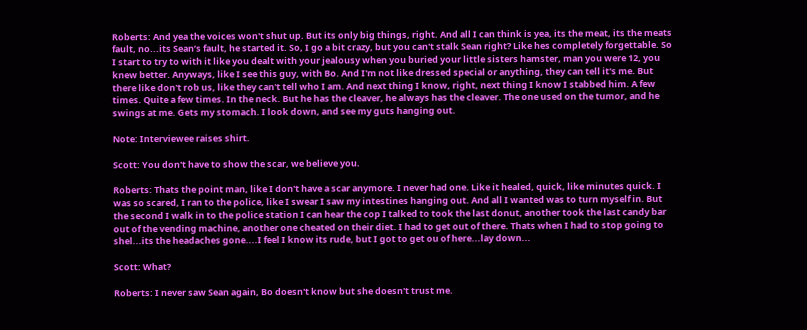Roberts: And yea the voices won't shut up. But its only big things, right. And all I can think is yea, its the meat, its the meats fault, no...its Sean’s fault, he started it. So, I go a bit crazy, but you can't stalk Sean right? Like hes completely forgettable. So I start to try to with it like you dealt with your jealousy when you buried your little sisters hamster, man you were 12, you knew better. Anyways, like I see this guy, with Bo. And I'm not like dressed special or anything, they can tell it's me. But there like don't rob us, like they can't tell who I am. And next thing I know, right, next thing I know I stabbed him. A few times. Quite a few times. In the neck. But he has the cleaver, he always has the cleaver. The one used on the tumor, and he swings at me. Gets my stomach. I look down, and see my guts hanging out.

Note: Interviewee raises shirt.

Scott: You don't have to show the scar, we believe you.

Roberts: Thats the point man, like I don't have a scar anymore. I never had one. Like it healed, quick, like minutes quick. I was so scared, I ran to the police, like I swear I saw my intestines hanging out. And all I wanted was to turn myself in. But the second I walk in to the police station I can hear the cop I talked to took the last donut, another took the last candy bar out of the vending machine, another one cheated on their diet. I had to get out of there. Thats when I had to stop going to shel...its the headaches gone....I feel I know its rude, but I got to get ou of here...lay down...

Scott: What?

Roberts: I never saw Sean again, Bo doesn't know but she doesn't trust me.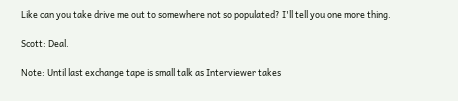Like can you take drive me out to somewhere not so populated? I'll tell you one more thing.

Scott: Deal.

Note: Until last exchange tape is small talk as Interviewer takes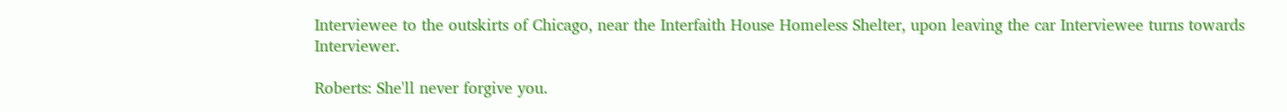Interviewee to the outskirts of Chicago, near the Interfaith House Homeless Shelter, upon leaving the car Interviewee turns towards Interviewer.

Roberts: She'll never forgive you.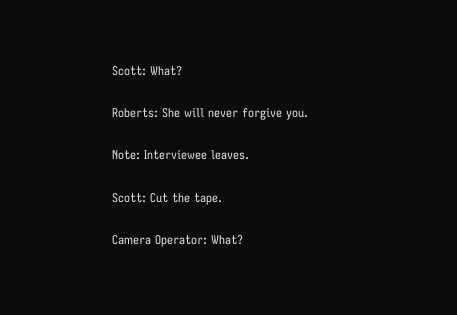Scott: What?

Roberts: She will never forgive you.

Note: Interviewee leaves.

Scott: Cut the tape.

Camera Operator: What?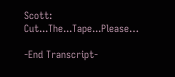Scott: Cut...The...Tape...Please…

-End Transcript-